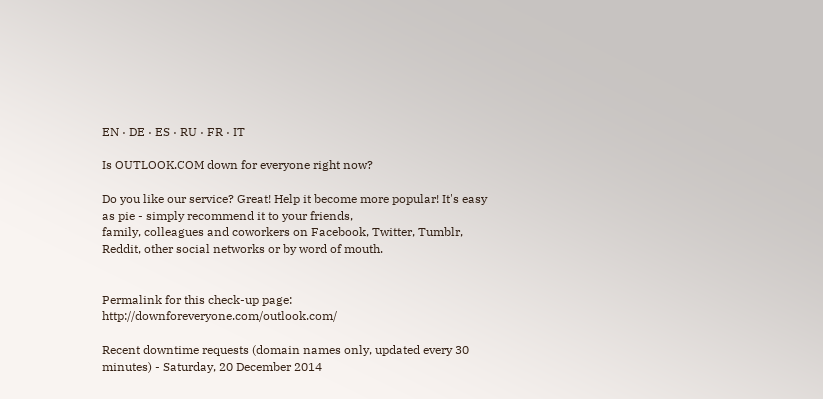EN · DE · ES · RU · FR · IT

Is OUTLOOK.COM down for everyone right now?

Do you like our service? Great! Help it become more popular! It's easy as pie - simply recommend it to your friends,
family, colleagues and coworkers on Facebook, Twitter, Tumblr, Reddit, other social networks or by word of mouth.


Permalink for this check-up page: http://downforeveryone.com/outlook.com/

Recent downtime requests (domain names only, updated every 30 minutes) - Saturday, 20 December 2014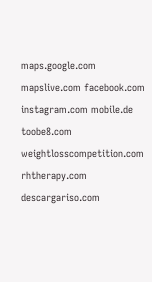maps.google.com mapslive.com facebook.com instagram.com mobile.de toobe8.com weightlosscompetition.com rhtherapy.com descargariso.com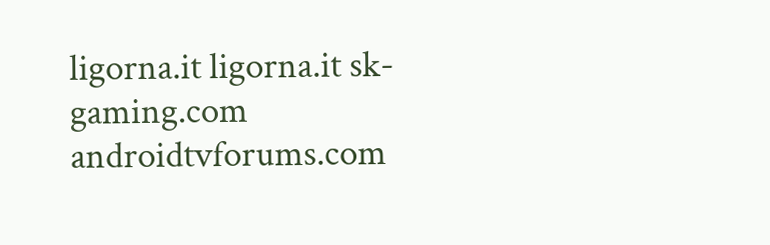ligorna.it ligorna.it sk-gaming.com androidtvforums.com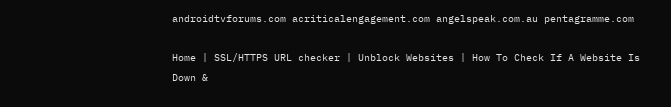androidtvforums.com acriticalengagement.com angelspeak.com.au pentagramme.com

Home | SSL/HTTPS URL checker | Unblock Websites | How To Check If A Website Is Down &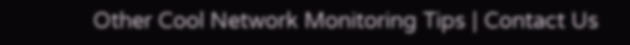Other Cool Network Monitoring Tips | Contact Us